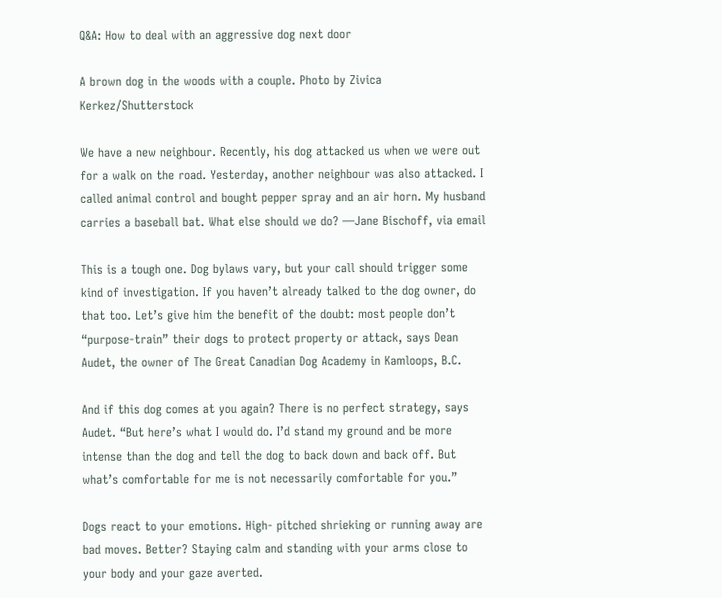Q&A: How to deal with an aggressive dog next door

A brown dog in the woods with a couple. Photo by Zivica Kerkez/Shutterstock

We have a new neighbour. Recently, his dog attacked us when we were out for a walk on the road. Yesterday, another neighbour was also attacked. I called animal control and bought pepper spray and an air horn. My husband carries a baseball bat. What else should we do? —Jane Bischoff, via email

This is a tough one. Dog bylaws vary, but your call should trigger some kind of investigation. If you haven’t already talked to the dog owner, do that too. Let’s give him the benefit of the doubt: most people don’t “purpose-train” their dogs to protect property or attack, says Dean Audet, the owner of The Great Canadian Dog Academy in Kamloops, B.C.

And if this dog comes at you again? There is no perfect strategy, says Audet. “But here’s what I would do. I’d stand my ground and be more intense than the dog and tell the dog to back down and back off. But what’s comfortable for me is not necessarily comfortable for you.”

Dogs react to your emotions. High- pitched shrieking or running away are bad moves. Better? Staying calm and standing with your arms close to your body and your gaze averted.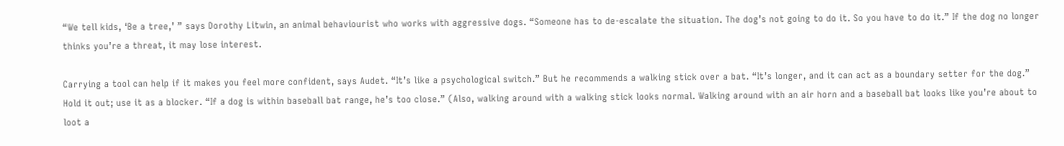“We tell kids, ‘Be a tree,’ ” says Dorothy Litwin, an animal behaviourist who works with aggressive dogs. “Someone has to de-escalate the situation. The dog’s not going to do it. So you have to do it.” If the dog no longer thinks you’re a threat, it may lose interest.

Carrying a tool can help if it makes you feel more confident, says Audet. “It’s like a psychological switch.” But he recommends a walking stick over a bat. “It’s longer, and it can act as a boundary setter for the dog.” Hold it out; use it as a blocker. “If a dog is within baseball bat range, he’s too close.” (Also, walking around with a walking stick looks normal. Walking around with an air horn and a baseball bat looks like you’re about to loot a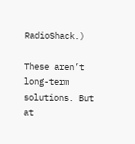RadioShack.)

These aren’t long-term solutions. But at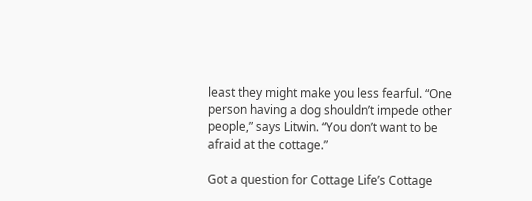least they might make you less fearful. “One person having a dog shouldn’t impede other people,” says Litwin. “You don’t want to be afraid at the cottage.”

Got a question for Cottage Life’s Cottage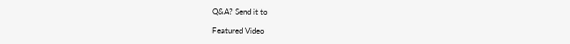Q&A? Send it to

Featured Video